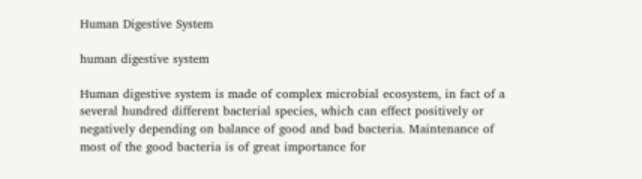Human Digestive System

human digestive system

Human digestive system is made of complex microbial ecosystem, in fact of a several hundred different bacterial species, which can effect positively or negatively depending on balance of good and bad bacteria. Maintenance of most of the good bacteria is of great importance for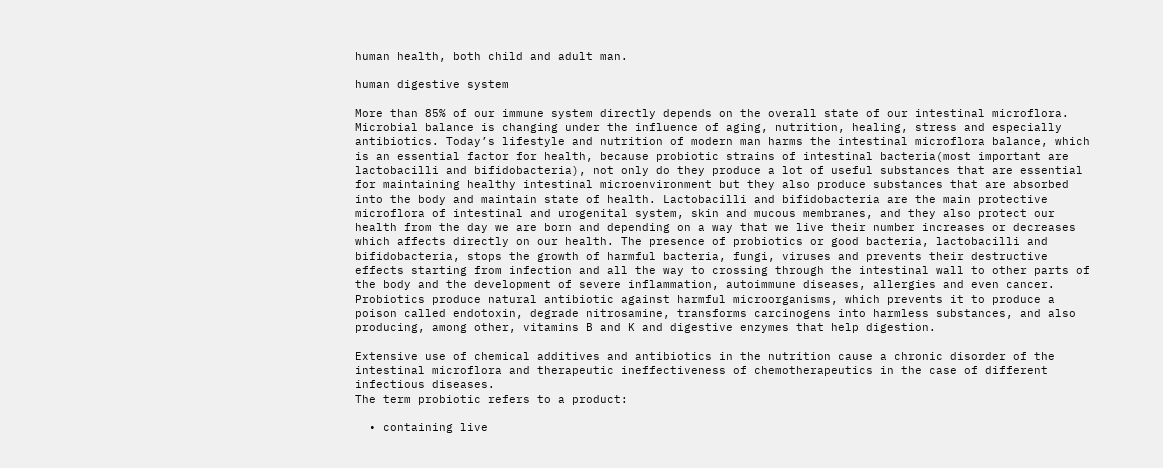human health, both child and adult man.

human digestive system

More than 85% of our immune system directly depends on the overall state of our intestinal microflora. Microbial balance is changing under the influence of aging, nutrition, healing, stress and especially antibiotics. Today’s lifestyle and nutrition of modern man harms the intestinal microflora balance, which is an essential factor for health, because probiotic strains of intestinal bacteria(most important are lactobacilli and bifidobacteria), not only do they produce a lot of useful substances that are essential for maintaining healthy intestinal microenvironment but they also produce substances that are absorbed into the body and maintain state of health. Lactobacilli and bifidobacteria are the main protective microflora of intestinal and urogenital system, skin and mucous membranes, and they also protect our health from the day we are born and depending on a way that we live their number increases or decreases which affects directly on our health. The presence of probiotics or good bacteria, lactobacilli and bifidobacteria, stops the growth of harmful bacteria, fungi, viruses and prevents their destructive effects starting from infection and all the way to crossing through the intestinal wall to other parts of the body and the development of severe inflammation, autoimmune diseases, allergies and even cancer. Probiotics produce natural antibiotic against harmful microorganisms, which prevents it to produce a poison called endotoxin, degrade nitrosamine, transforms carcinogens into harmless substances, and also producing, among other, vitamins B and K and digestive enzymes that help digestion.

Extensive use of chemical additives and antibiotics in the nutrition cause a chronic disorder of the intestinal microflora and therapeutic ineffectiveness of chemotherapeutics in the case of different infectious diseases.
The term probiotic refers to a product:

  • containing live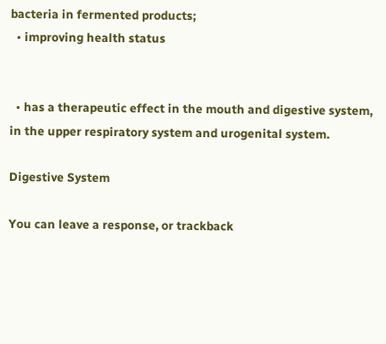bacteria in fermented products;
  • improving health status


  • has a therapeutic effect in the mouth and digestive system, in the upper respiratory system and urogenital system.

Digestive System

You can leave a response, or trackback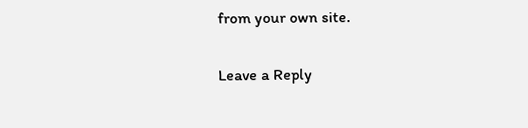from your own site.

Leave a Reply